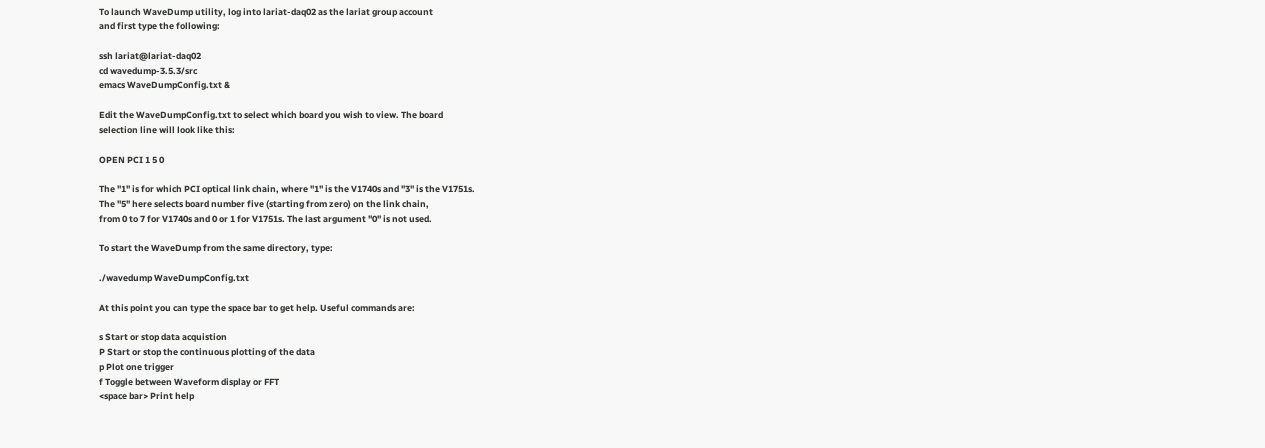To launch WaveDump utility, log into lariat-daq02 as the lariat group account
and first type the following:

ssh lariat@lariat-daq02
cd wavedump-3.5.3/src
emacs WaveDumpConfig.txt &

Edit the WaveDumpConfig.txt to select which board you wish to view. The board
selection line will look like this:

OPEN PCI 1 5 0

The "1" is for which PCI optical link chain, where "1" is the V1740s and "3" is the V1751s.
The "5" here selects board number five (starting from zero) on the link chain,
from 0 to 7 for V1740s and 0 or 1 for V1751s. The last argument "0" is not used.

To start the WaveDump from the same directory, type:

./wavedump WaveDumpConfig.txt

At this point you can type the space bar to get help. Useful commands are:

s Start or stop data acquistion
P Start or stop the continuous plotting of the data
p Plot one trigger
f Toggle between Waveform display or FFT
<space bar> Print help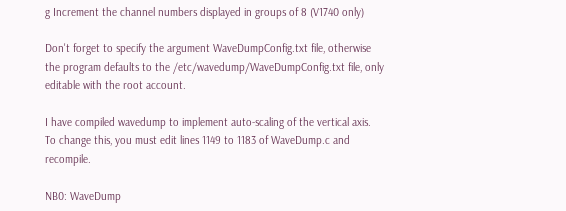g Increment the channel numbers displayed in groups of 8 (V1740 only)

Don't forget to specify the argument WaveDumpConfig.txt file, otherwise
the program defaults to the /etc/wavedump/WaveDumpConfig.txt file, only
editable with the root account.

I have compiled wavedump to implement auto-scaling of the vertical axis.
To change this, you must edit lines 1149 to 1183 of WaveDump.c and recompile.

NB0: WaveDump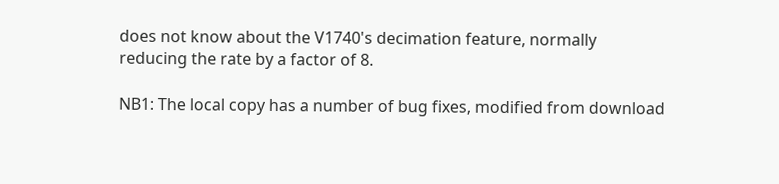does not know about the V1740's decimation feature, normally
reducing the rate by a factor of 8.

NB1: The local copy has a number of bug fixes, modified from download